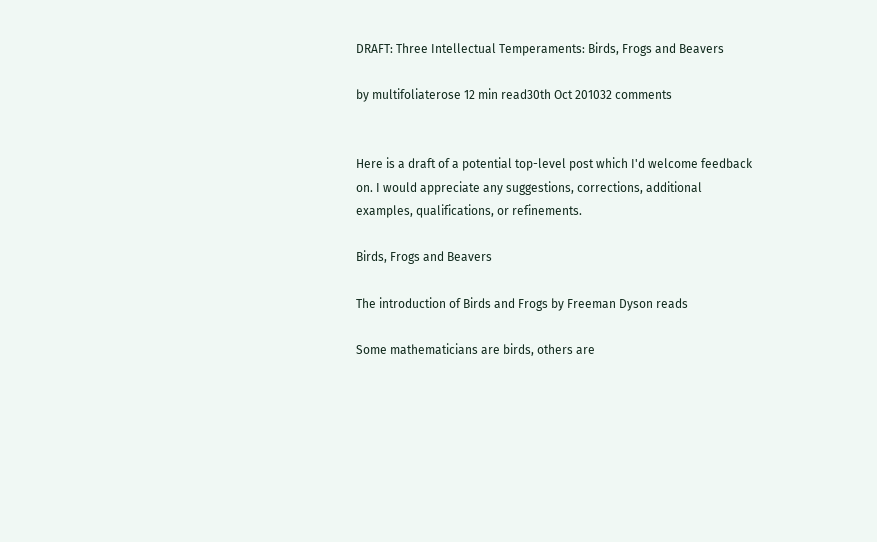DRAFT: Three Intellectual Temperaments: Birds, Frogs and Beavers

by multifoliaterose 12 min read30th Oct 201032 comments


Here is a draft of a potential top-level post which I'd welcome feedback on. I would appreciate any suggestions, corrections, additional examples, qualifications, or refinements.

Birds, Frogs and Beavers

The introduction of Birds and Frogs by Freeman Dyson reads

Some mathematicians are birds, others are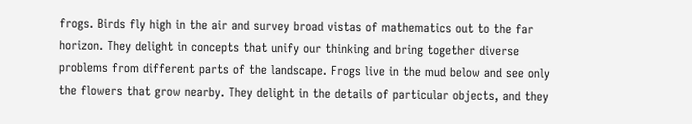frogs. Birds fly high in the air and survey broad vistas of mathematics out to the far horizon. They delight in concepts that unify our thinking and bring together diverse problems from different parts of the landscape. Frogs live in the mud below and see only the flowers that grow nearby. They delight in the details of particular objects, and they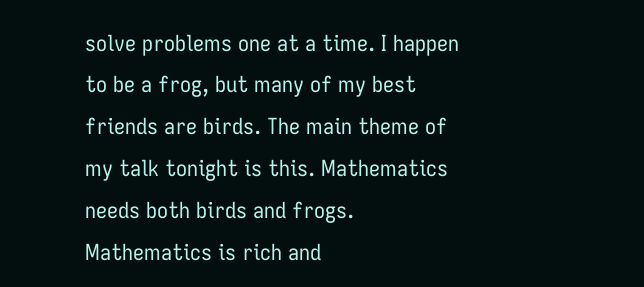solve problems one at a time. I happen to be a frog, but many of my best friends are birds. The main theme of my talk tonight is this. Mathematics needs both birds and frogs. Mathematics is rich and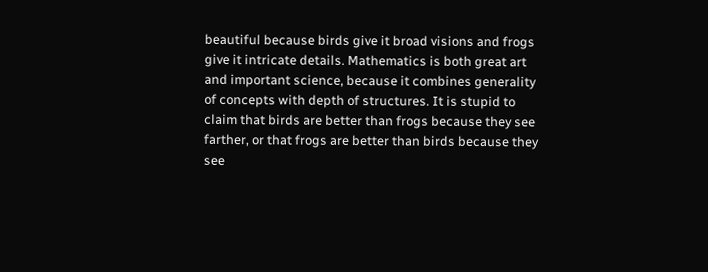beautiful because birds give it broad visions and frogs give it intricate details. Mathematics is both great art and important science, because it combines generality of concepts with depth of structures. It is stupid to claim that birds are better than frogs because they see farther, or that frogs are better than birds because they see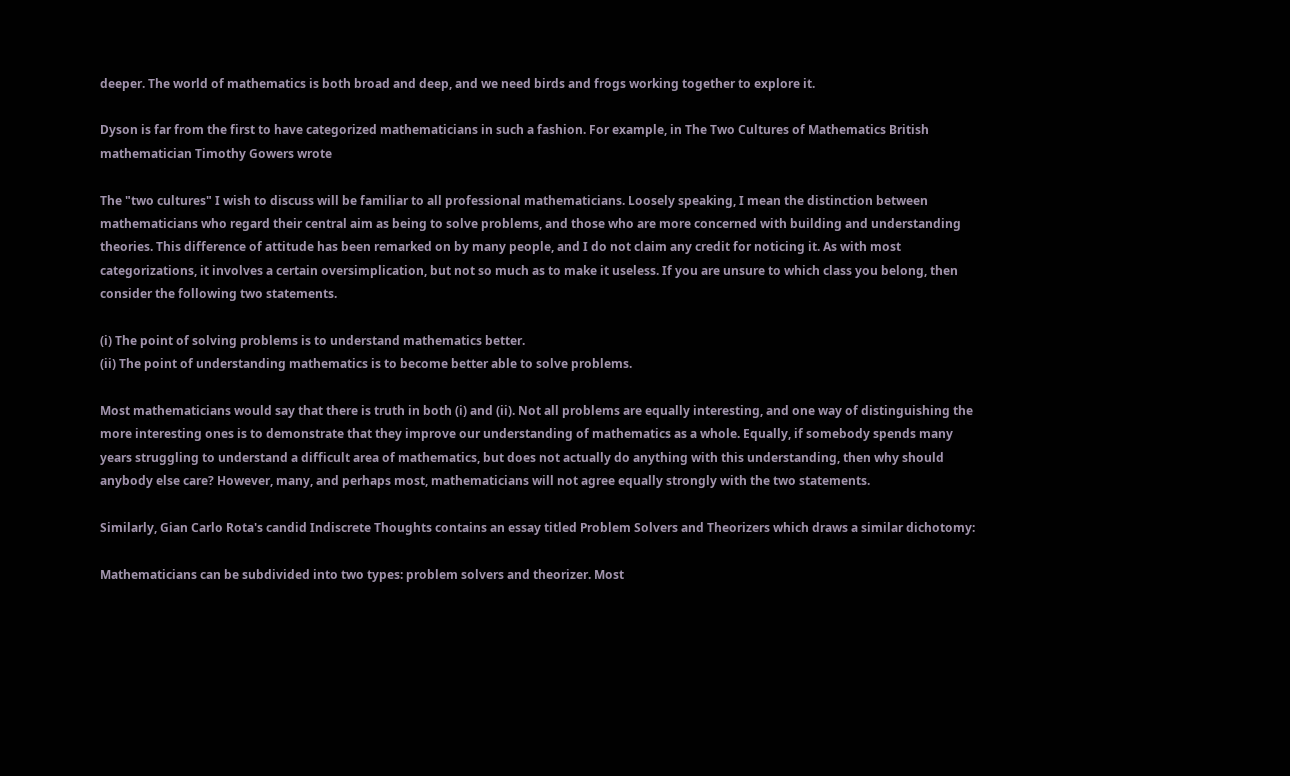deeper. The world of mathematics is both broad and deep, and we need birds and frogs working together to explore it.

Dyson is far from the first to have categorized mathematicians in such a fashion. For example, in The Two Cultures of Mathematics British mathematician Timothy Gowers wrote

The "two cultures" I wish to discuss will be familiar to all professional mathematicians. Loosely speaking, I mean the distinction between mathematicians who regard their central aim as being to solve problems, and those who are more concerned with building and understanding theories. This difference of attitude has been remarked on by many people, and I do not claim any credit for noticing it. As with most categorizations, it involves a certain oversimplication, but not so much as to make it useless. If you are unsure to which class you belong, then consider the following two statements.

(i) The point of solving problems is to understand mathematics better.
(ii) The point of understanding mathematics is to become better able to solve problems.

Most mathematicians would say that there is truth in both (i) and (ii). Not all problems are equally interesting, and one way of distinguishing the more interesting ones is to demonstrate that they improve our understanding of mathematics as a whole. Equally, if somebody spends many years struggling to understand a difficult area of mathematics, but does not actually do anything with this understanding, then why should anybody else care? However, many, and perhaps most, mathematicians will not agree equally strongly with the two statements.

Similarly, Gian Carlo Rota's candid Indiscrete Thoughts contains an essay titled Problem Solvers and Theorizers which draws a similar dichotomy:

Mathematicians can be subdivided into two types: problem solvers and theorizer. Most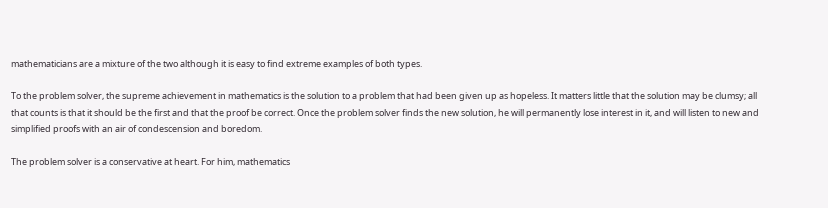mathematicians are a mixture of the two although it is easy to find extreme examples of both types.

To the problem solver, the supreme achievement in mathematics is the solution to a problem that had been given up as hopeless. It matters little that the solution may be clumsy; all that counts is that it should be the first and that the proof be correct. Once the problem solver finds the new solution, he will permanently lose interest in it, and will listen to new and simplified proofs with an air of condescension and boredom.

The problem solver is a conservative at heart. For him, mathematics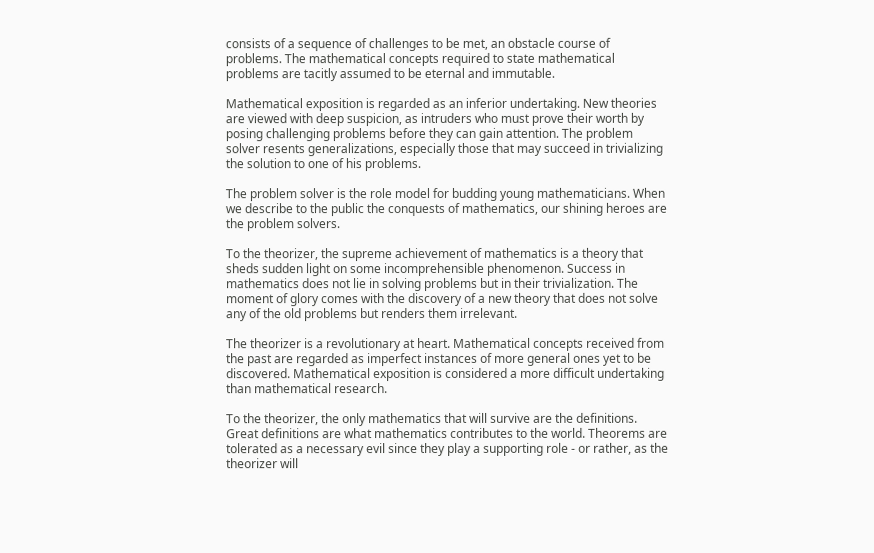consists of a sequence of challenges to be met, an obstacle course of problems. The mathematical concepts required to state mathematical problems are tacitly assumed to be eternal and immutable.

Mathematical exposition is regarded as an inferior undertaking. New theories are viewed with deep suspicion, as intruders who must prove their worth by posing challenging problems before they can gain attention. The problem solver resents generalizations, especially those that may succeed in trivializing the solution to one of his problems.

The problem solver is the role model for budding young mathematicians. When we describe to the public the conquests of mathematics, our shining heroes are the problem solvers.

To the theorizer, the supreme achievement of mathematics is a theory that sheds sudden light on some incomprehensible phenomenon. Success in mathematics does not lie in solving problems but in their trivialization. The moment of glory comes with the discovery of a new theory that does not solve any of the old problems but renders them irrelevant.

The theorizer is a revolutionary at heart. Mathematical concepts received from the past are regarded as imperfect instances of more general ones yet to be discovered. Mathematical exposition is considered a more difficult undertaking than mathematical research.

To the theorizer, the only mathematics that will survive are the definitions. Great definitions are what mathematics contributes to the world. Theorems are tolerated as a necessary evil since they play a supporting role - or rather, as the theorizer will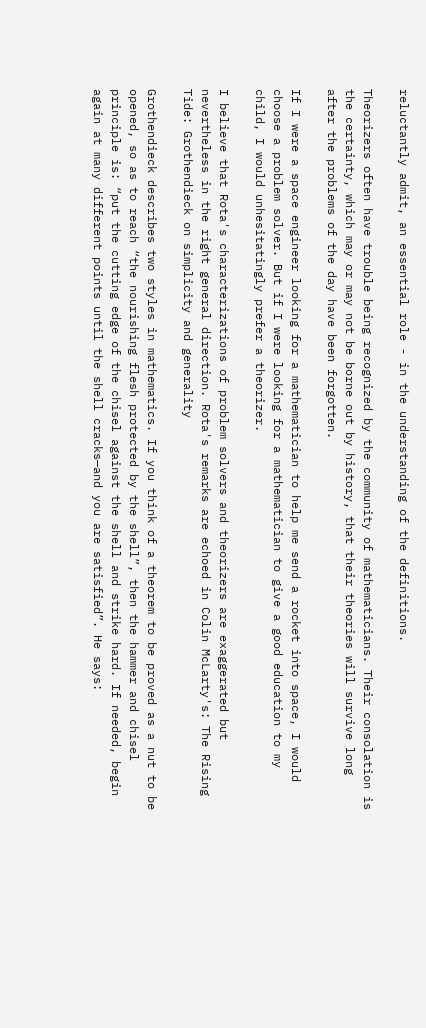reluctantly admit, an essential role - in the understanding of the definitions.

Theorizers often have trouble being recognized by the community of mathematicians. Their consolation is the certainty, which may or may not be borne out by history, that their theories will survive long after the problems of the day have been forgotten.

If I were a space engineer looking for a mathematician to help me send a rocket into space, I would choose a problem solver. But if I were looking for a mathematician to give a good education to my child, I would unhesitatingly prefer a theorizer.

I believe that Rota's characterizations of problem solvers and theorizers are exaggerated but nevertheless in the right general direction. Rota's remarks are echoed in Colin McLarty's: The Rising Tide: Grothendieck on simplicity and generality

Grothendieck describes two styles in mathematics. If you think of a theorem to be proved as a nut to be opened, so as to reach “the nourishing flesh protected by the shell”, then the hammer and chisel principle is: “put the cutting edge of the chisel against the shell and strike hard. If needed, begin again at many different points until the shell cracks—and you are satisfied”. He says: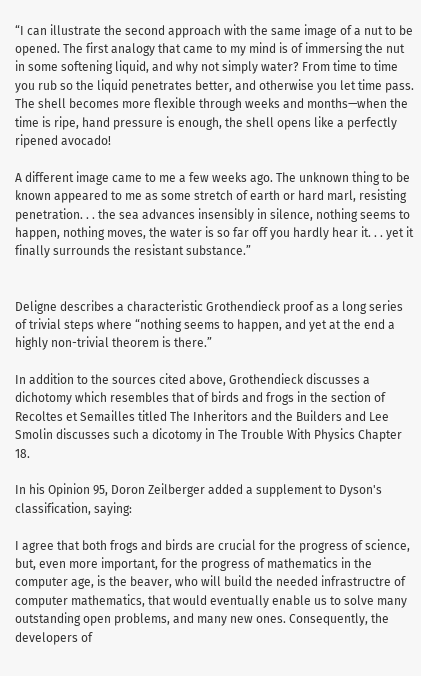“I can illustrate the second approach with the same image of a nut to be opened. The first analogy that came to my mind is of immersing the nut in some softening liquid, and why not simply water? From time to time you rub so the liquid penetrates better, and otherwise you let time pass. The shell becomes more flexible through weeks and months—when the time is ripe, hand pressure is enough, the shell opens like a perfectly ripened avocado!

A different image came to me a few weeks ago. The unknown thing to be known appeared to me as some stretch of earth or hard marl, resisting penetration. . . the sea advances insensibly in silence, nothing seems to happen, nothing moves, the water is so far off you hardly hear it. . . yet it finally surrounds the resistant substance.”


Deligne describes a characteristic Grothendieck proof as a long series of trivial steps where “nothing seems to happen, and yet at the end a highly non-trivial theorem is there.”

In addition to the sources cited above, Grothendieck discusses a dichotomy which resembles that of birds and frogs in the section of Recoltes et Semailles titled The Inheritors and the Builders and Lee Smolin discusses such a dicotomy in The Trouble With Physics Chapter 18.

In his Opinion 95, Doron Zeilberger added a supplement to Dyson's classification, saying:

I agree that both frogs and birds are crucial for the progress of science, but, even more important, for the progress of mathematics in the computer age, is the beaver, who will build the needed infrastructre of computer mathematics, that would eventually enable us to solve many outstanding open problems, and many new ones. Consequently, the developers of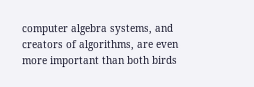computer algebra systems, and creators of algorithms, are even more important than both birds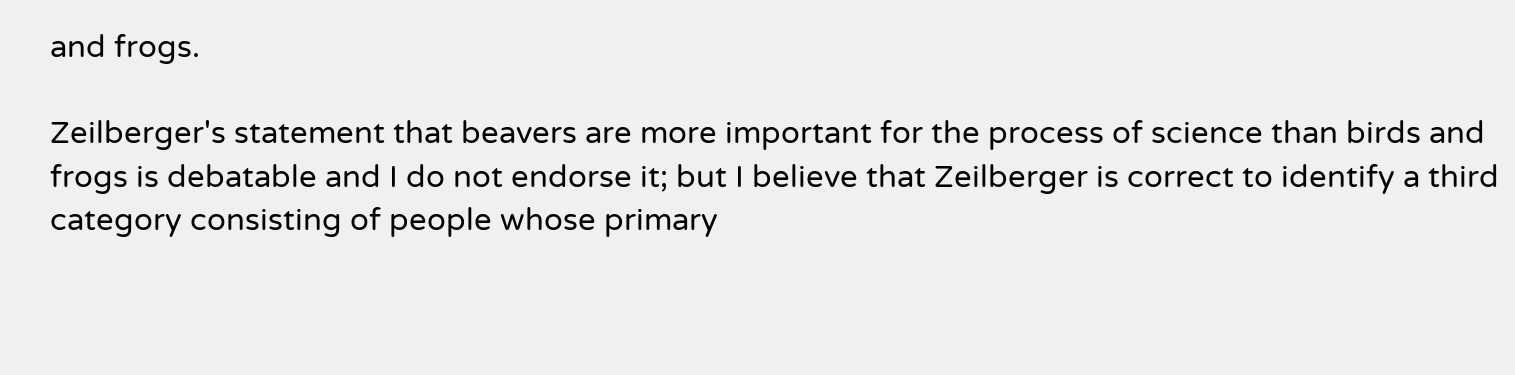and frogs.

Zeilberger's statement that beavers are more important for the process of science than birds and frogs is debatable and I do not endorse it; but I believe that Zeilberger is correct to identify a third category consisting of people whose primary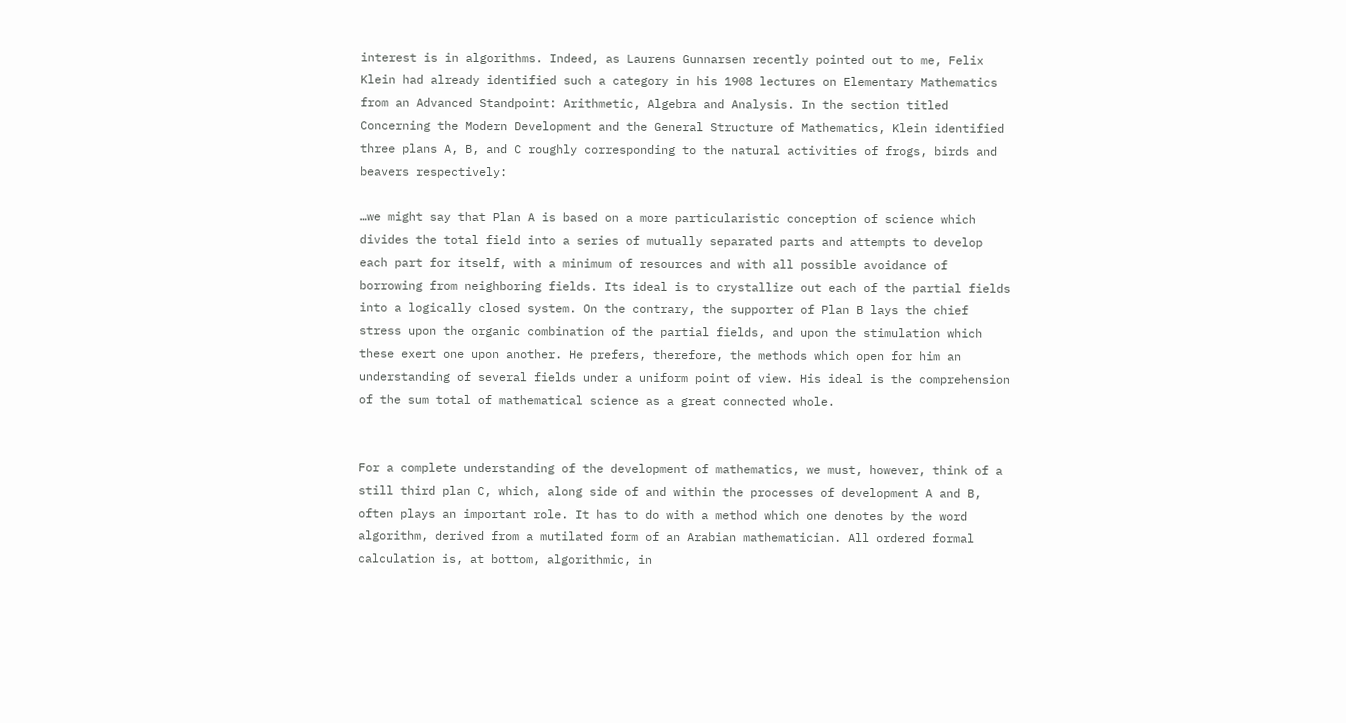interest is in algorithms. Indeed, as Laurens Gunnarsen recently pointed out to me, Felix Klein had already identified such a category in his 1908 lectures on Elementary Mathematics from an Advanced Standpoint: Arithmetic, Algebra and Analysis. In the section titled Concerning the Modern Development and the General Structure of Mathematics, Klein identified three plans A, B, and C roughly corresponding to the natural activities of frogs, birds and beavers respectively:

…we might say that Plan A is based on a more particularistic conception of science which divides the total field into a series of mutually separated parts and attempts to develop each part for itself, with a minimum of resources and with all possible avoidance of borrowing from neighboring fields. Its ideal is to crystallize out each of the partial fields into a logically closed system. On the contrary, the supporter of Plan B lays the chief stress upon the organic combination of the partial fields, and upon the stimulation which these exert one upon another. He prefers, therefore, the methods which open for him an understanding of several fields under a uniform point of view. His ideal is the comprehension of the sum total of mathematical science as a great connected whole.


For a complete understanding of the development of mathematics, we must, however, think of a still third plan C, which, along side of and within the processes of development A and B, often plays an important role. It has to do with a method which one denotes by the word algorithm, derived from a mutilated form of an Arabian mathematician. All ordered formal calculation is, at bottom, algorithmic, in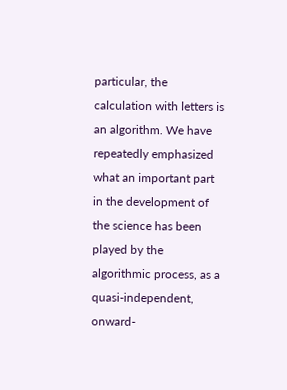particular, the calculation with letters is an algorithm. We have repeatedly emphasized what an important part in the development of the science has been played by the algorithmic process, as a quasi-independent, onward-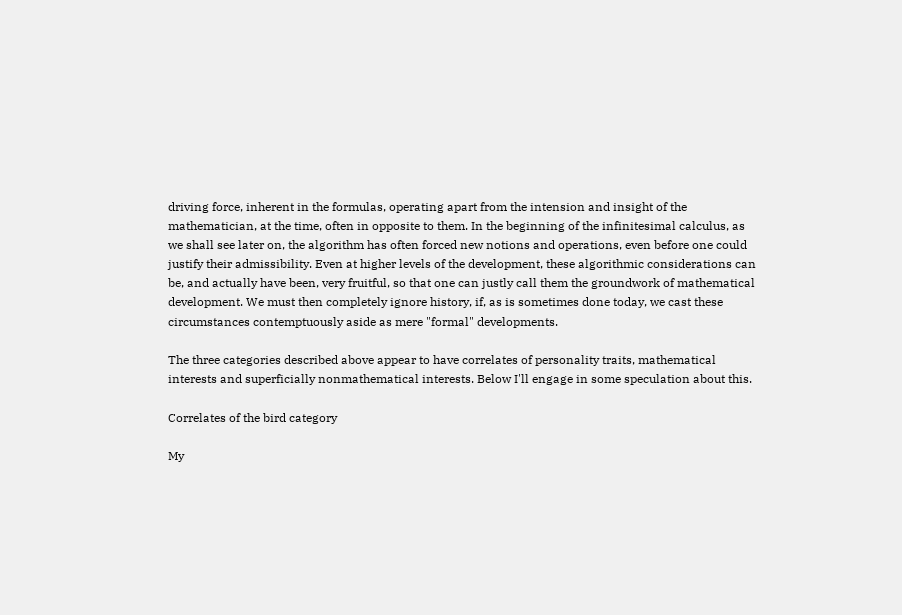driving force, inherent in the formulas, operating apart from the intension and insight of the mathematician, at the time, often in opposite to them. In the beginning of the infinitesimal calculus, as we shall see later on, the algorithm has often forced new notions and operations, even before one could justify their admissibility. Even at higher levels of the development, these algorithmic considerations can be, and actually have been, very fruitful, so that one can justly call them the groundwork of mathematical development. We must then completely ignore history, if, as is sometimes done today, we cast these circumstances contemptuously aside as mere "formal" developments.

The three categories described above appear to have correlates of personality traits, mathematical interests and superficially nonmathematical interests. Below I'll engage in some speculation about this.

Correlates of the bird category

My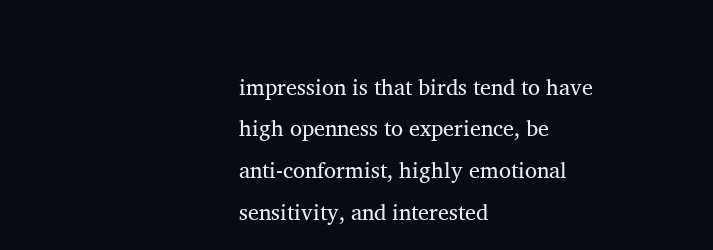impression is that birds tend to have high openness to experience, be anti-conformist, highly emotional sensitivity, and interested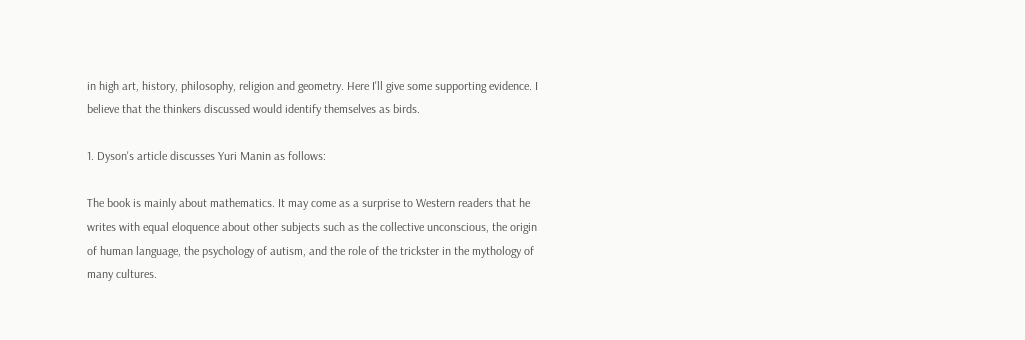in high art, history, philosophy, religion and geometry. Here I'll give some supporting evidence. I believe that the thinkers discussed would identify themselves as birds.

1. Dyson's article discusses Yuri Manin as follows:

The book is mainly about mathematics. It may come as a surprise to Western readers that he writes with equal eloquence about other subjects such as the collective unconscious, the origin of human language, the psychology of autism, and the role of the trickster in the mythology of many cultures.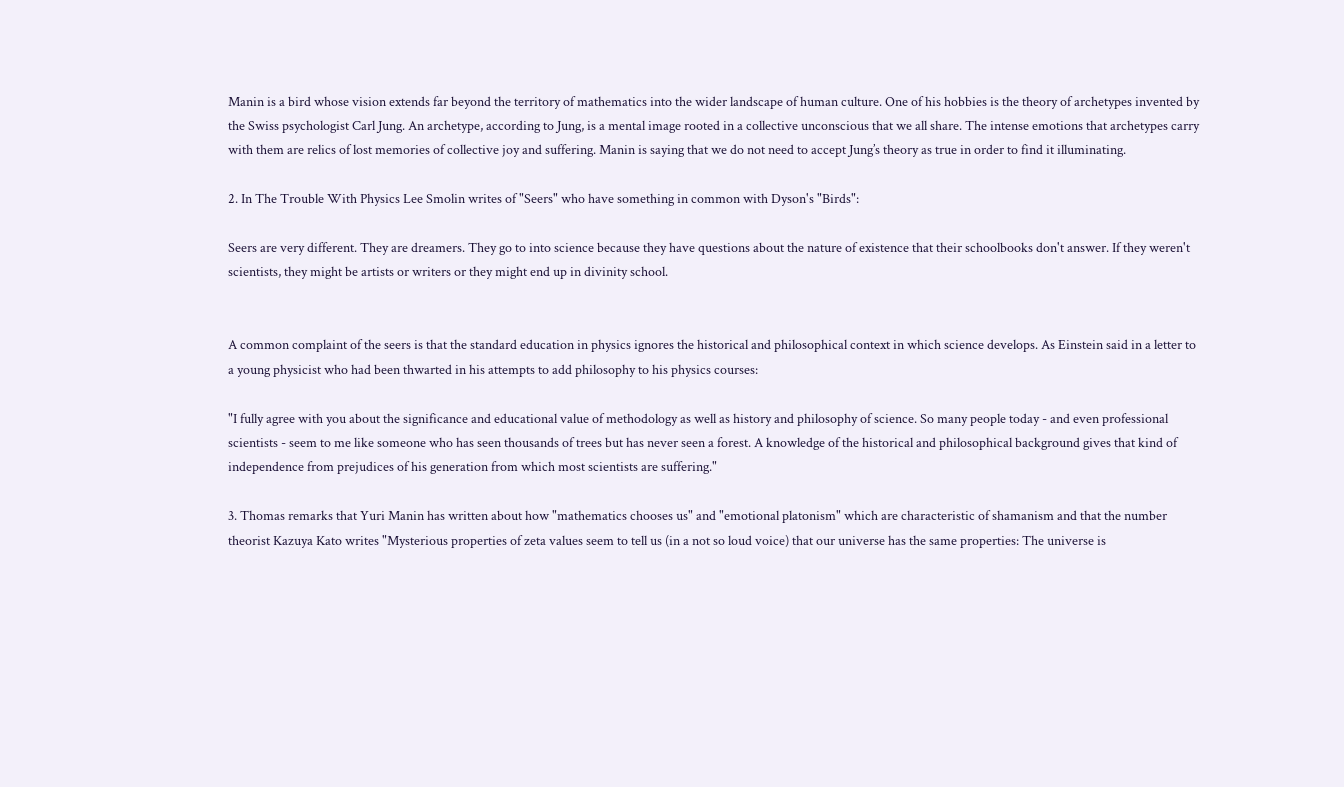Manin is a bird whose vision extends far beyond the territory of mathematics into the wider landscape of human culture. One of his hobbies is the theory of archetypes invented by the Swiss psychologist Carl Jung. An archetype, according to Jung, is a mental image rooted in a collective unconscious that we all share. The intense emotions that archetypes carry with them are relics of lost memories of collective joy and suffering. Manin is saying that we do not need to accept Jung’s theory as true in order to find it illuminating.

2. In The Trouble With Physics Lee Smolin writes of "Seers" who have something in common with Dyson's "Birds":

Seers are very different. They are dreamers. They go to into science because they have questions about the nature of existence that their schoolbooks don't answer. If they weren't scientists, they might be artists or writers or they might end up in divinity school.


A common complaint of the seers is that the standard education in physics ignores the historical and philosophical context in which science develops. As Einstein said in a letter to a young physicist who had been thwarted in his attempts to add philosophy to his physics courses:

"I fully agree with you about the significance and educational value of methodology as well as history and philosophy of science. So many people today - and even professional scientists - seem to me like someone who has seen thousands of trees but has never seen a forest. A knowledge of the historical and philosophical background gives that kind of independence from prejudices of his generation from which most scientists are suffering."

3. Thomas remarks that Yuri Manin has written about how "mathematics chooses us" and "emotional platonism" which are characteristic of shamanism and that the number theorist Kazuya Kato writes "Mysterious properties of zeta values seem to tell us (in a not so loud voice) that our universe has the same properties: The universe is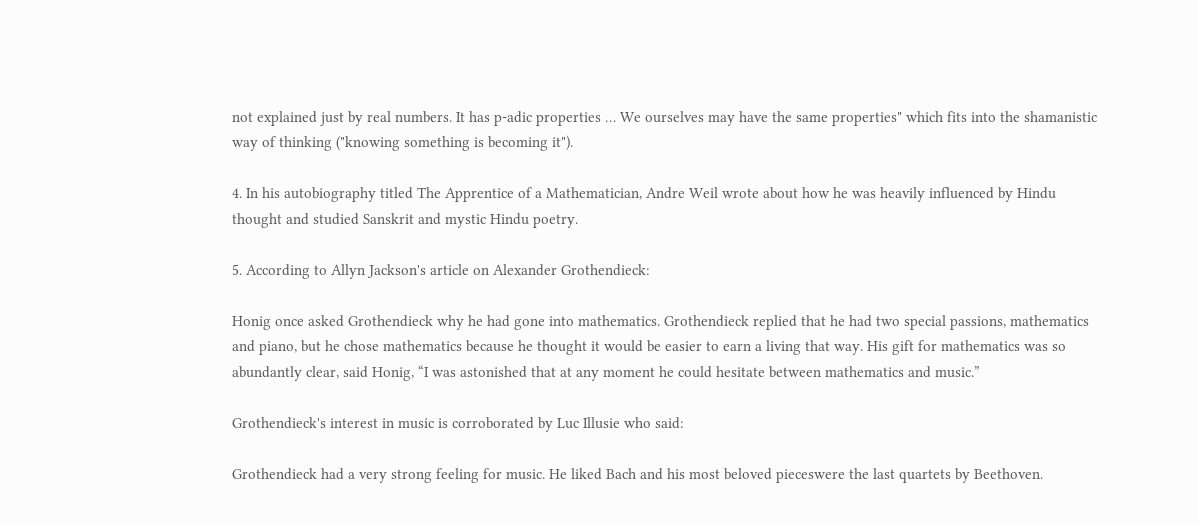not explained just by real numbers. It has p-adic properties … We ourselves may have the same properties" which fits into the shamanistic way of thinking ("knowing something is becoming it").

4. In his autobiography titled The Apprentice of a Mathematician, Andre Weil wrote about how he was heavily influenced by Hindu thought and studied Sanskrit and mystic Hindu poetry.

5. According to Allyn Jackson's article on Alexander Grothendieck:

Honig once asked Grothendieck why he had gone into mathematics. Grothendieck replied that he had two special passions, mathematics and piano, but he chose mathematics because he thought it would be easier to earn a living that way. His gift for mathematics was so abundantly clear, said Honig, “I was astonished that at any moment he could hesitate between mathematics and music.”

Grothendieck's interest in music is corroborated by Luc Illusie who said:

Grothendieck had a very strong feeling for music. He liked Bach and his most beloved pieceswere the last quartets by Beethoven.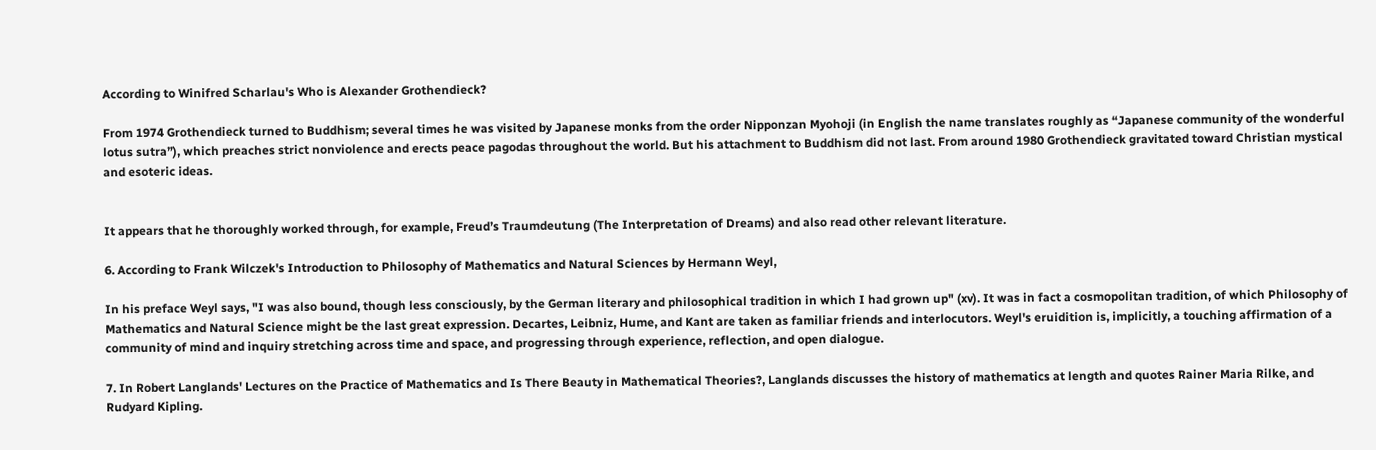According to Winifred Scharlau's Who is Alexander Grothendieck?

From 1974 Grothendieck turned to Buddhism; several times he was visited by Japanese monks from the order Nipponzan Myohoji (in English the name translates roughly as “Japanese community of the wonderful lotus sutra”), which preaches strict nonviolence and erects peace pagodas throughout the world. But his attachment to Buddhism did not last. From around 1980 Grothendieck gravitated toward Christian mystical and esoteric ideas.


It appears that he thoroughly worked through, for example, Freud’s Traumdeutung (The Interpretation of Dreams) and also read other relevant literature.

6. According to Frank Wilczek's Introduction to Philosophy of Mathematics and Natural Sciences by Hermann Weyl,

In his preface Weyl says, "I was also bound, though less consciously, by the German literary and philosophical tradition in which I had grown up" (xv). It was in fact a cosmopolitan tradition, of which Philosophy of Mathematics and Natural Science might be the last great expression. Decartes, Leibniz, Hume, and Kant are taken as familiar friends and interlocutors. Weyl's eruidition is, implicitly, a touching affirmation of a community of mind and inquiry stretching across time and space, and progressing through experience, reflection, and open dialogue.

7. In Robert Langlands' Lectures on the Practice of Mathematics and Is There Beauty in Mathematical Theories?, Langlands discusses the history of mathematics at length and quotes Rainer Maria Rilke, and Rudyard Kipling.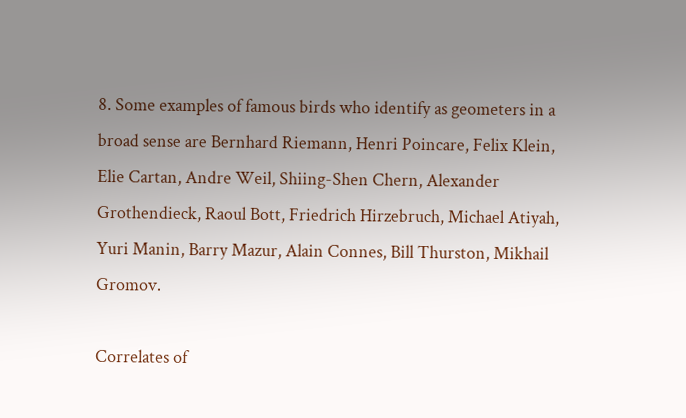8. Some examples of famous birds who identify as geometers in a broad sense are Bernhard Riemann, Henri Poincare, Felix Klein, Elie Cartan, Andre Weil, Shiing-Shen Chern, Alexander Grothendieck, Raoul Bott, Friedrich Hirzebruch, Michael Atiyah, Yuri Manin, Barry Mazur, Alain Connes, Bill Thurston, Mikhail Gromov.

Correlates of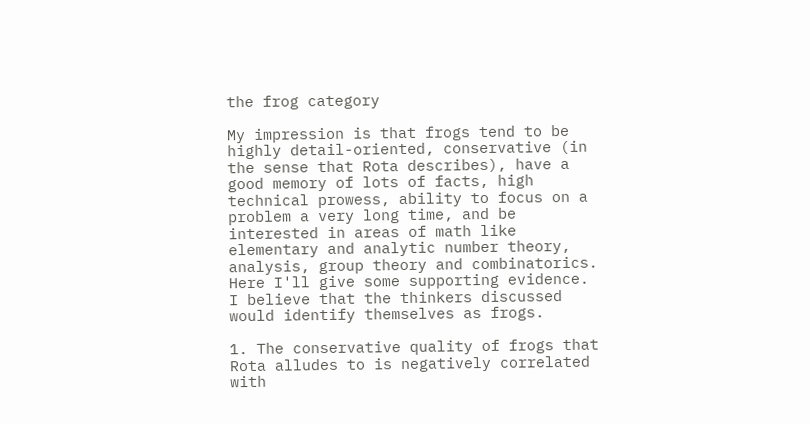the frog category

My impression is that frogs tend to be highly detail-oriented, conservative (in the sense that Rota describes), have a good memory of lots of facts, high technical prowess, ability to focus on a problem a very long time, and be interested in areas of math like elementary and analytic number theory, analysis, group theory and combinatorics. Here I'll give some supporting evidence. I believe that the thinkers discussed would identify themselves as frogs.

1. The conservative quality of frogs that Rota alludes to is negatively correlated with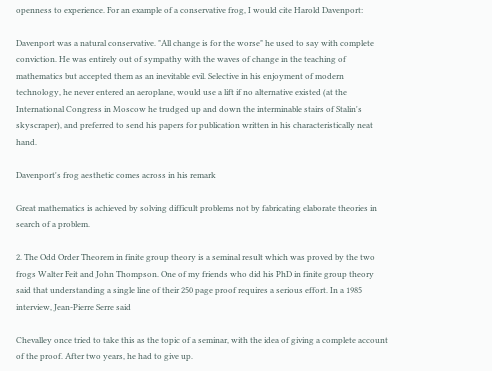openness to experience. For an example of a conservative frog, I would cite Harold Davenport:

Davenport was a natural conservative. "All change is for the worse" he used to say with complete conviction. He was entirely out of sympathy with the waves of change in the teaching of mathematics but accepted them as an inevitable evil. Selective in his enjoyment of modern technology, he never entered an aeroplane, would use a lift if no alternative existed (at the International Congress in Moscow he trudged up and down the interminable stairs of Stalin's skyscraper), and preferred to send his papers for publication written in his characteristically neat hand.

Davenport's frog aesthetic comes across in his remark

Great mathematics is achieved by solving difficult problems not by fabricating elaborate theories in search of a problem.

2. The Odd Order Theorem in finite group theory is a seminal result which was proved by the two frogs Walter Feit and John Thompson. One of my friends who did his PhD in finite group theory said that understanding a single line of their 250 page proof requires a serious effort. In a 1985 interview, Jean-Pierre Serre said

Chevalley once tried to take this as the topic of a seminar, with the idea of giving a complete account of the proof. After two years, he had to give up.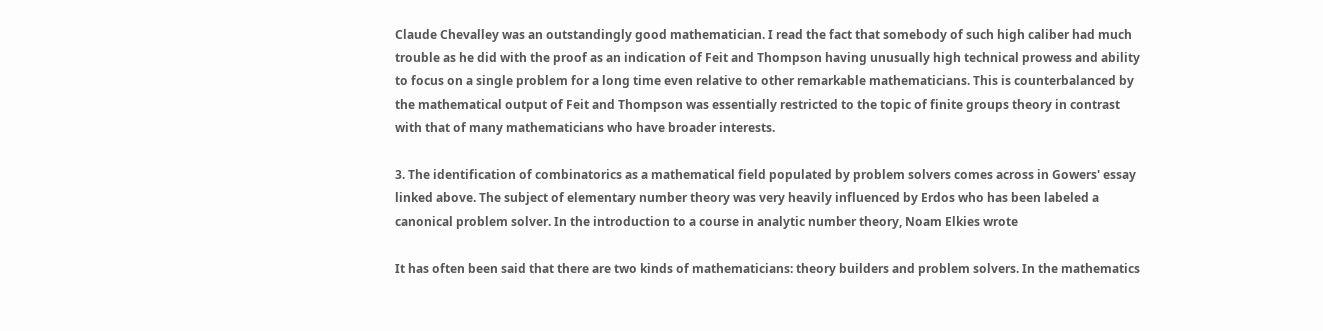Claude Chevalley was an outstandingly good mathematician. I read the fact that somebody of such high caliber had much trouble as he did with the proof as an indication of Feit and Thompson having unusually high technical prowess and ability to focus on a single problem for a long time even relative to other remarkable mathematicians. This is counterbalanced by the mathematical output of Feit and Thompson was essentially restricted to the topic of finite groups theory in contrast with that of many mathematicians who have broader interests.

3. The identification of combinatorics as a mathematical field populated by problem solvers comes across in Gowers' essay linked above. The subject of elementary number theory was very heavily influenced by Erdos who has been labeled a canonical problem solver. In the introduction to a course in analytic number theory, Noam Elkies wrote

It has often been said that there are two kinds of mathematicians: theory builders and problem solvers. In the mathematics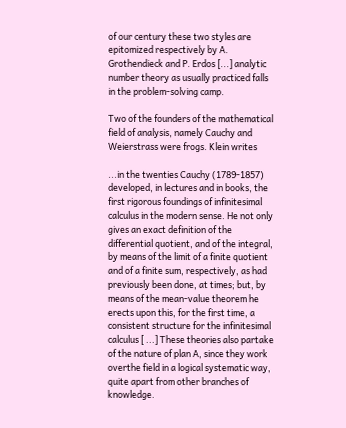of our century these two styles are epitomized respectively by A. Grothendieck and P. Erdos [...] analytic number theory as usually practiced falls in the problem-solving camp.

Two of the founders of the mathematical field of analysis, namely Cauchy and Weierstrass were frogs. Klein writes

...in the twenties Cauchy (1789-1857) developed, in lectures and in books, the first rigorous foundings of infinitesimal calculus in the modern sense. He not only gives an exact definition of the differential quotient, and of the integral, by means of the limit of a finite quotient and of a finite sum, respectively, as had previously been done, at times; but, by means of the mean-value theorem he erects upon this, for the first time, a consistent structure for the infinitesimal calculus [ ...] These theories also partake of the nature of plan A, since they work overthe field in a logical systematic way, quite apart from other branches of knowledge.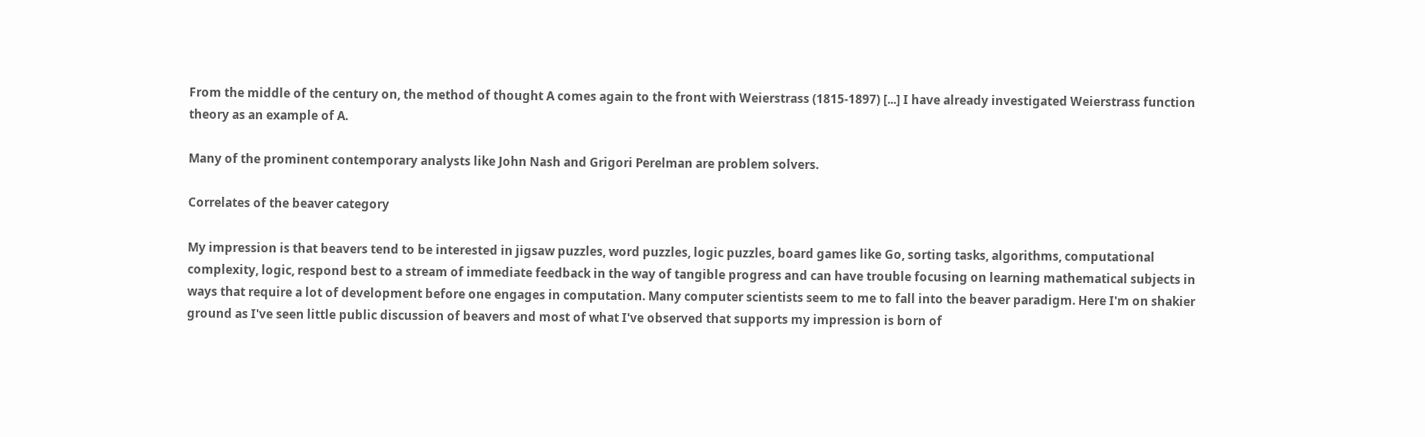From the middle of the century on, the method of thought A comes again to the front with Weierstrass (1815-1897) [...] I have already investigated Weierstrass function theory as an example of A.

Many of the prominent contemporary analysts like John Nash and Grigori Perelman are problem solvers.

Correlates of the beaver category

My impression is that beavers tend to be interested in jigsaw puzzles, word puzzles, logic puzzles, board games like Go, sorting tasks, algorithms, computational complexity, logic, respond best to a stream of immediate feedback in the way of tangible progress and can have trouble focusing on learning mathematical subjects in ways that require a lot of development before one engages in computation. Many computer scientists seem to me to fall into the beaver paradigm. Here I'm on shakier ground as I've seen little public discussion of beavers and most of what I've observed that supports my impression is born of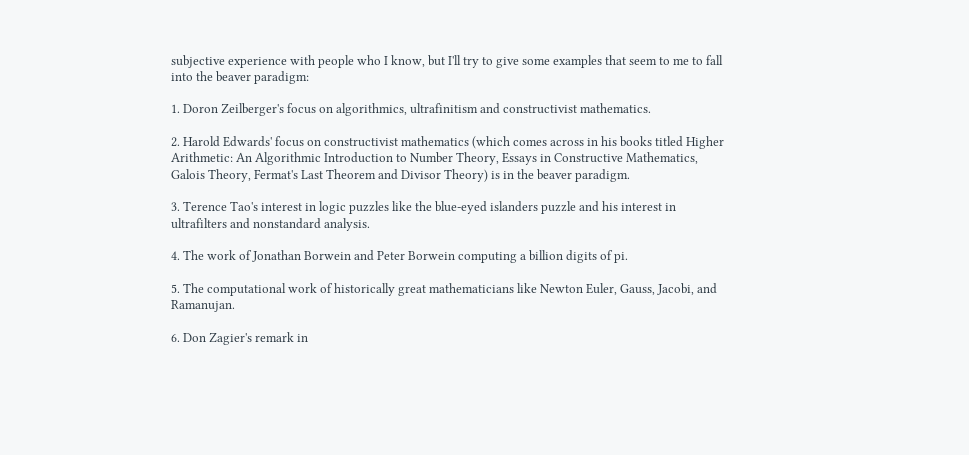subjective experience with people who I know, but I'll try to give some examples that seem to me to fall into the beaver paradigm:

1. Doron Zeilberger's focus on algorithmics, ultrafinitism and constructivist mathematics.

2. Harold Edwards' focus on constructivist mathematics (which comes across in his books titled Higher Arithmetic: An Algorithmic Introduction to Number Theory, Essays in Constructive Mathematics, Galois Theory, Fermat's Last Theorem and Divisor Theory) is in the beaver paradigm.

3. Terence Tao's interest in logic puzzles like the blue-eyed islanders puzzle and his interest in ultrafilters and nonstandard analysis.

4. The work of Jonathan Borwein and Peter Borwein computing a billion digits of pi.

5. The computational work of historically great mathematicians like Newton Euler, Gauss, Jacobi, and Ramanujan.

6. Don Zagier's remark in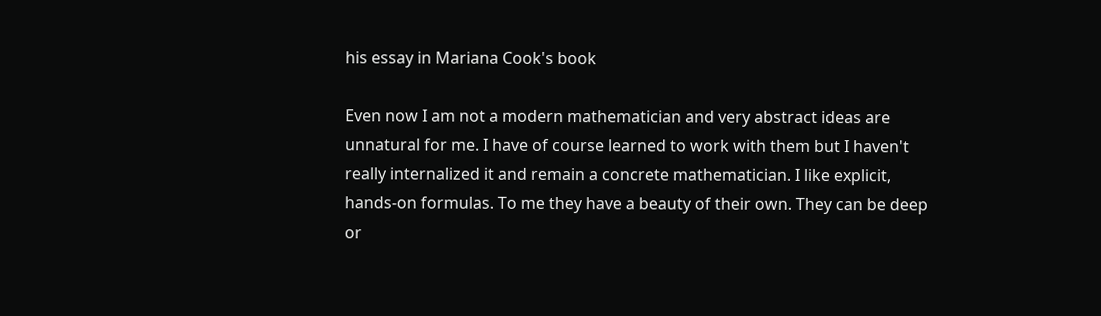his essay in Mariana Cook's book

Even now I am not a modern mathematician and very abstract ideas are unnatural for me. I have of course learned to work with them but I haven't really internalized it and remain a concrete mathematician. I like explicit, hands-on formulas. To me they have a beauty of their own. They can be deep or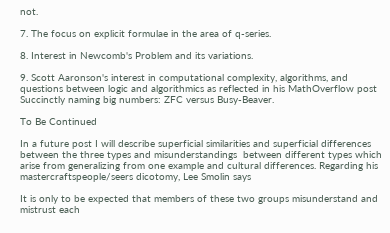not.

7. The focus on explicit formulae in the area of q-series.

8. Interest in Newcomb's Problem and its variations.

9. Scott Aaronson's interest in computational complexity, algorithms, and questions between logic and algorithmics as reflected in his MathOverflow post Succinctly naming big numbers: ZFC versus Busy-Beaver.

To Be Continued

In a future post I will describe superficial similarities and superficial differences between the three types and misunderstandings  between different types which arise from generalizing from one example and cultural differences. Regarding his mastercraftspeople/seers dicotomy, Lee Smolin says

It is only to be expected that members of these two groups misunderstand and mistrust each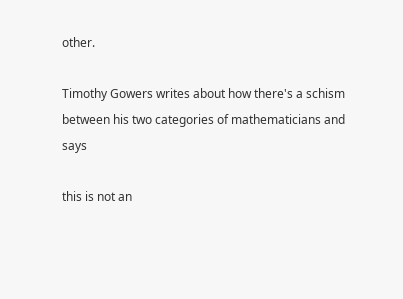other.

Timothy Gowers writes about how there's a schism between his two categories of mathematicians and says

this is not an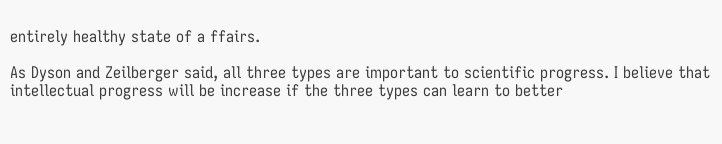entirely healthy state of a ffairs.

As Dyson and Zeilberger said, all three types are important to scientific progress. I believe that intellectual progress will be increase if the three types can learn to better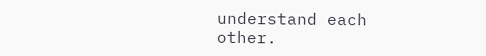understand each other.